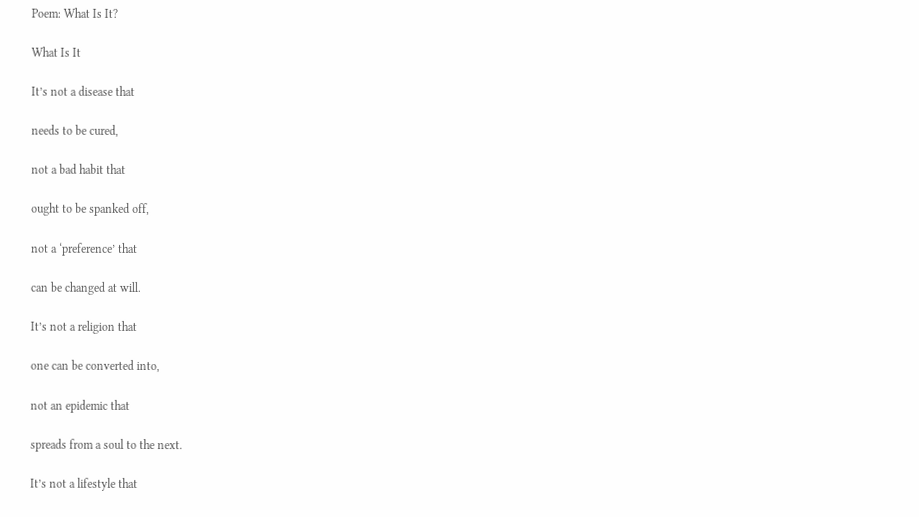Poem: What Is It?

What Is It

It’s not a disease that

needs to be cured,

not a bad habit that

ought to be spanked off,

not a ‘preference’ that

can be changed at will.

It’s not a religion that

one can be converted into,

not an epidemic that

spreads from a soul to the next.

It’s not a lifestyle that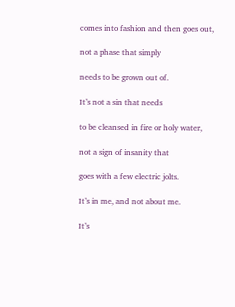comes into fashion and then goes out,

not a phase that simply

needs to be grown out of.

It’s not a sin that needs

to be cleansed in fire or holy water,

not a sign of insanity that

goes with a few electric jolts.

It’s in me, and not about me.

It’s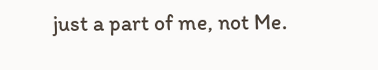just a part of me, not Me.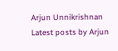Arjun Unnikrishnan
Latest posts by Arjun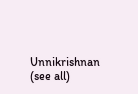Unnikrishnan (see all)